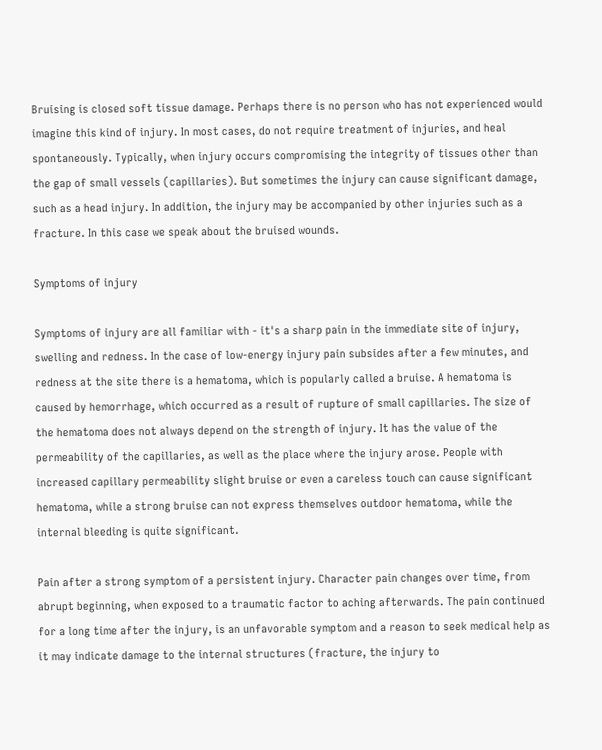Bruising is closed soft tissue damage. Perhaps there is no person who has not experienced would imagine this kind of injury. In most cases, do not require treatment of injuries, and heal spontaneously. Typically, when injury occurs compromising the integrity of tissues other than the gap of small vessels (capillaries). But sometimes the injury can cause significant damage, such as a head injury. In addition, the injury may be accompanied by other injuries such as a fracture. In this case we speak about the bruised wounds.

Symptoms of injury

Symptoms of injury are all familiar with - it's a sharp pain in the immediate site of injury, swelling and redness. In the case of low-energy injury pain subsides after a few minutes, and redness at the site there is a hematoma, which is popularly called a bruise. A hematoma is caused by hemorrhage, which occurred as a result of rupture of small capillaries. The size of the hematoma does not always depend on the strength of injury. It has the value of the permeability of the capillaries, as well as the place where the injury arose. People with increased capillary permeability slight bruise or even a careless touch can cause significant hematoma, while a strong bruise can not express themselves outdoor hematoma, while the internal bleeding is quite significant.

Pain after a strong symptom of a persistent injury. Character pain changes over time, from abrupt beginning, when exposed to a traumatic factor to aching afterwards. The pain continued for a long time after the injury, is an unfavorable symptom and a reason to seek medical help as it may indicate damage to the internal structures (fracture, the injury to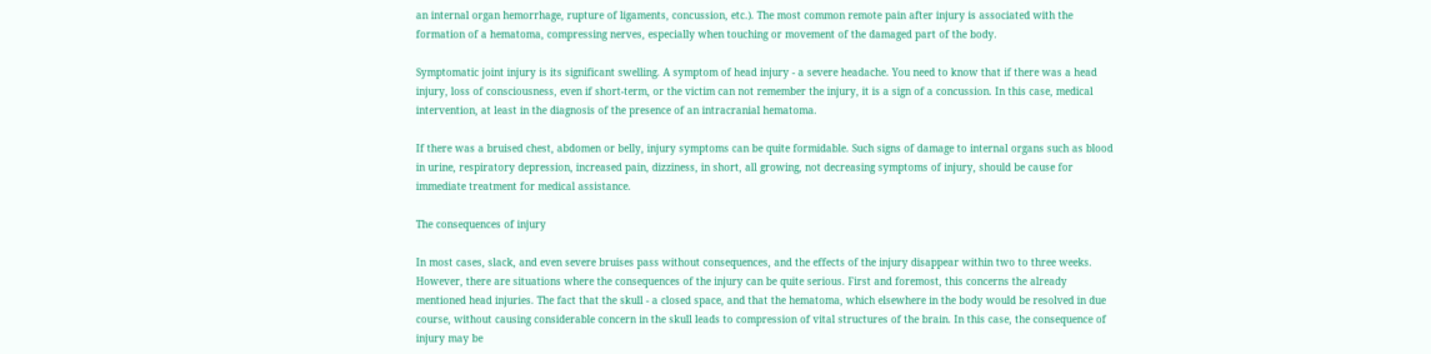an internal organ hemorrhage, rupture of ligaments, concussion, etc.). The most common remote pain after injury is associated with the formation of a hematoma, compressing nerves, especially when touching or movement of the damaged part of the body.

Symptomatic joint injury is its significant swelling. A symptom of head injury - a severe headache. You need to know that if there was a head injury, loss of consciousness, even if short-term, or the victim can not remember the injury, it is a sign of a concussion. In this case, medical intervention, at least in the diagnosis of the presence of an intracranial hematoma.

If there was a bruised chest, abdomen or belly, injury symptoms can be quite formidable. Such signs of damage to internal organs such as blood in urine, respiratory depression, increased pain, dizziness, in short, all growing, not decreasing symptoms of injury, should be cause for immediate treatment for medical assistance.

The consequences of injury

In most cases, slack, and even severe bruises pass without consequences, and the effects of the injury disappear within two to three weeks. However, there are situations where the consequences of the injury can be quite serious. First and foremost, this concerns the already mentioned head injuries. The fact that the skull - a closed space, and that the hematoma, which elsewhere in the body would be resolved in due course, without causing considerable concern in the skull leads to compression of vital structures of the brain. In this case, the consequence of injury may be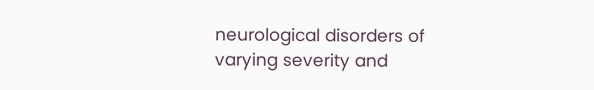neurological disorders of varying severity and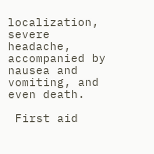localization, severe headache, accompanied by nausea and vomiting, and even death.

 First aid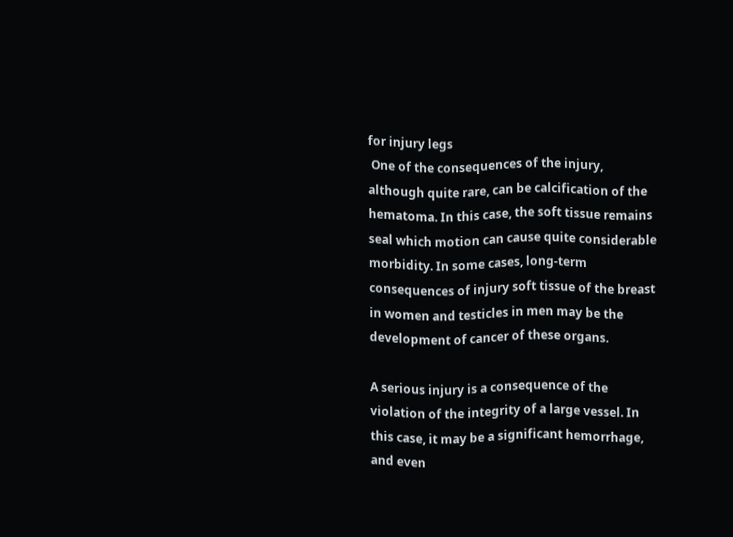for injury legs
 One of the consequences of the injury, although quite rare, can be calcification of the hematoma. In this case, the soft tissue remains seal which motion can cause quite considerable morbidity. In some cases, long-term consequences of injury soft tissue of the breast in women and testicles in men may be the development of cancer of these organs.

A serious injury is a consequence of the violation of the integrity of a large vessel. In this case, it may be a significant hemorrhage, and even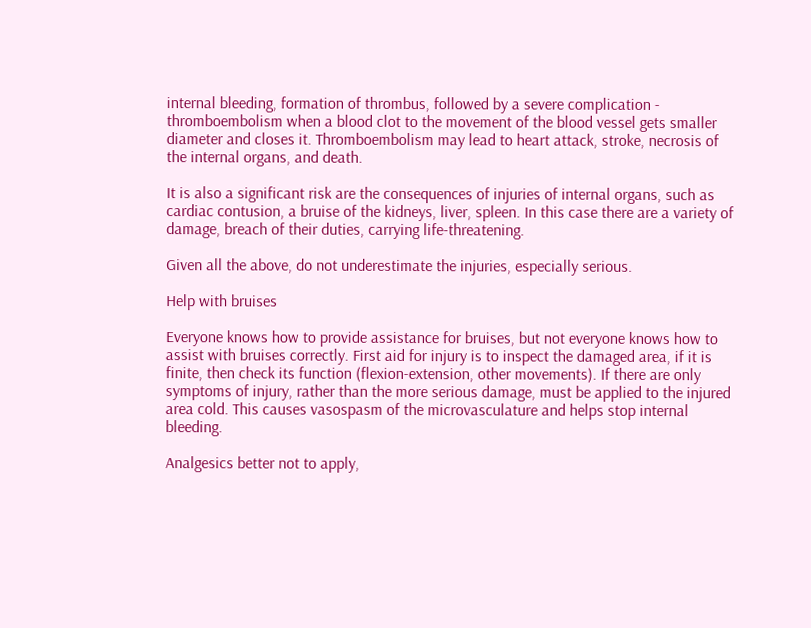internal bleeding, formation of thrombus, followed by a severe complication - thromboembolism when a blood clot to the movement of the blood vessel gets smaller diameter and closes it. Thromboembolism may lead to heart attack, stroke, necrosis of the internal organs, and death.

It is also a significant risk are the consequences of injuries of internal organs, such as cardiac contusion, a bruise of the kidneys, liver, spleen. In this case there are a variety of damage, breach of their duties, carrying life-threatening.

Given all the above, do not underestimate the injuries, especially serious.

Help with bruises

Everyone knows how to provide assistance for bruises, but not everyone knows how to assist with bruises correctly. First aid for injury is to inspect the damaged area, if it is finite, then check its function (flexion-extension, other movements). If there are only symptoms of injury, rather than the more serious damage, must be applied to the injured area cold. This causes vasospasm of the microvasculature and helps stop internal bleeding.

Analgesics better not to apply,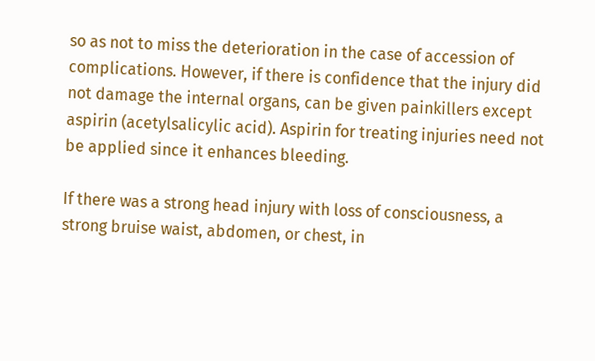so as not to miss the deterioration in the case of accession of complications. However, if there is confidence that the injury did not damage the internal organs, can be given painkillers except aspirin (acetylsalicylic acid). Aspirin for treating injuries need not be applied since it enhances bleeding.

If there was a strong head injury with loss of consciousness, a strong bruise waist, abdomen, or chest, in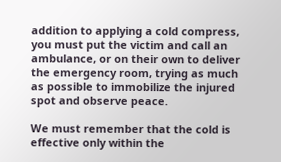addition to applying a cold compress, you must put the victim and call an ambulance, or on their own to deliver the emergency room, trying as much as possible to immobilize the injured spot and observe peace.

We must remember that the cold is effective only within the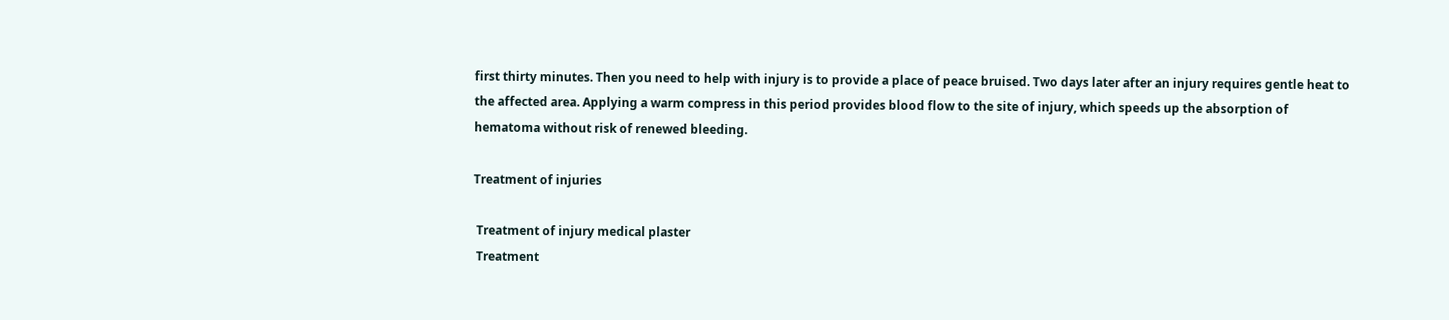first thirty minutes. Then you need to help with injury is to provide a place of peace bruised. Two days later after an injury requires gentle heat to the affected area. Applying a warm compress in this period provides blood flow to the site of injury, which speeds up the absorption of hematoma without risk of renewed bleeding.

Treatment of injuries

 Treatment of injury medical plaster
 Treatment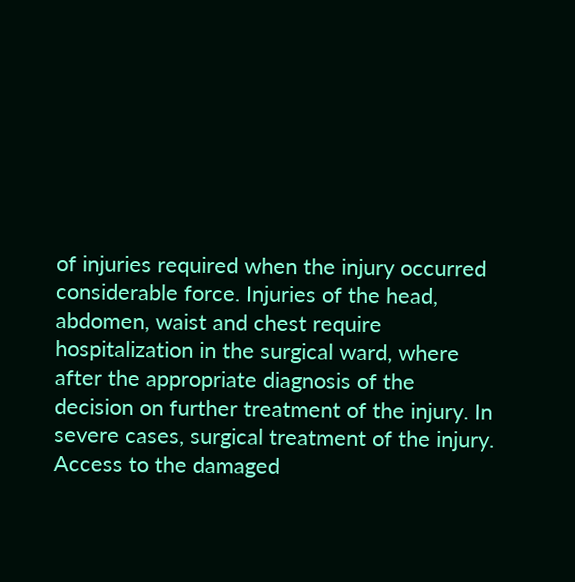of injuries required when the injury occurred considerable force. Injuries of the head, abdomen, waist and chest require hospitalization in the surgical ward, where after the appropriate diagnosis of the decision on further treatment of the injury. In severe cases, surgical treatment of the injury. Access to the damaged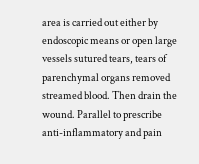area is carried out either by endoscopic means or open large vessels sutured tears, tears of parenchymal organs removed streamed blood. Then drain the wound. Parallel to prescribe anti-inflammatory and pain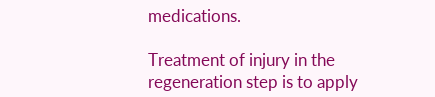medications.

Treatment of injury in the regeneration step is to apply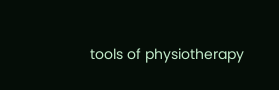tools of physiotherapy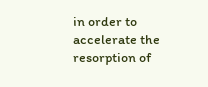in order to accelerate the resorption of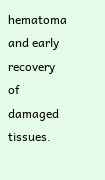hematoma and early recovery of damaged tissues.